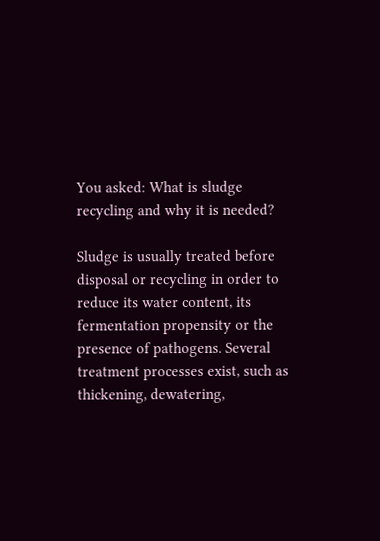You asked: What is sludge recycling and why it is needed?

Sludge is usually treated before disposal or recycling in order to reduce its water content, its fermentation propensity or the presence of pathogens. Several treatment processes exist, such as thickening, dewatering,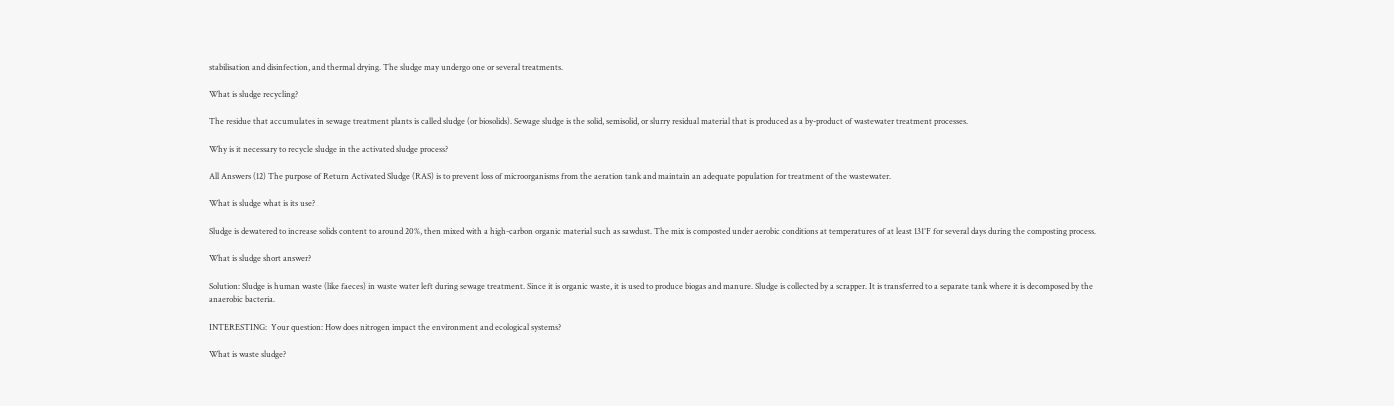stabilisation and disinfection, and thermal drying. The sludge may undergo one or several treatments.

What is sludge recycling?

The residue that accumulates in sewage treatment plants is called sludge (or biosolids). Sewage sludge is the solid, semisolid, or slurry residual material that is produced as a by-product of wastewater treatment processes.

Why is it necessary to recycle sludge in the activated sludge process?

All Answers (12) The purpose of Return Activated Sludge (RAS) is to prevent loss of microorganisms from the aeration tank and maintain an adequate population for treatment of the wastewater.

What is sludge what is its use?

Sludge is dewatered to increase solids content to around 20%, then mixed with a high-carbon organic material such as sawdust. The mix is composted under aerobic conditions at temperatures of at least 131°F for several days during the composting process.

What is sludge short answer?

Solution: Sludge is human waste (like faeces) in waste water left during sewage treatment. Since it is organic waste, it is used to produce biogas and manure. Sludge is collected by a scrapper. It is transferred to a separate tank where it is decomposed by the anaerobic bacteria.

INTERESTING:  Your question: How does nitrogen impact the environment and ecological systems?

What is waste sludge?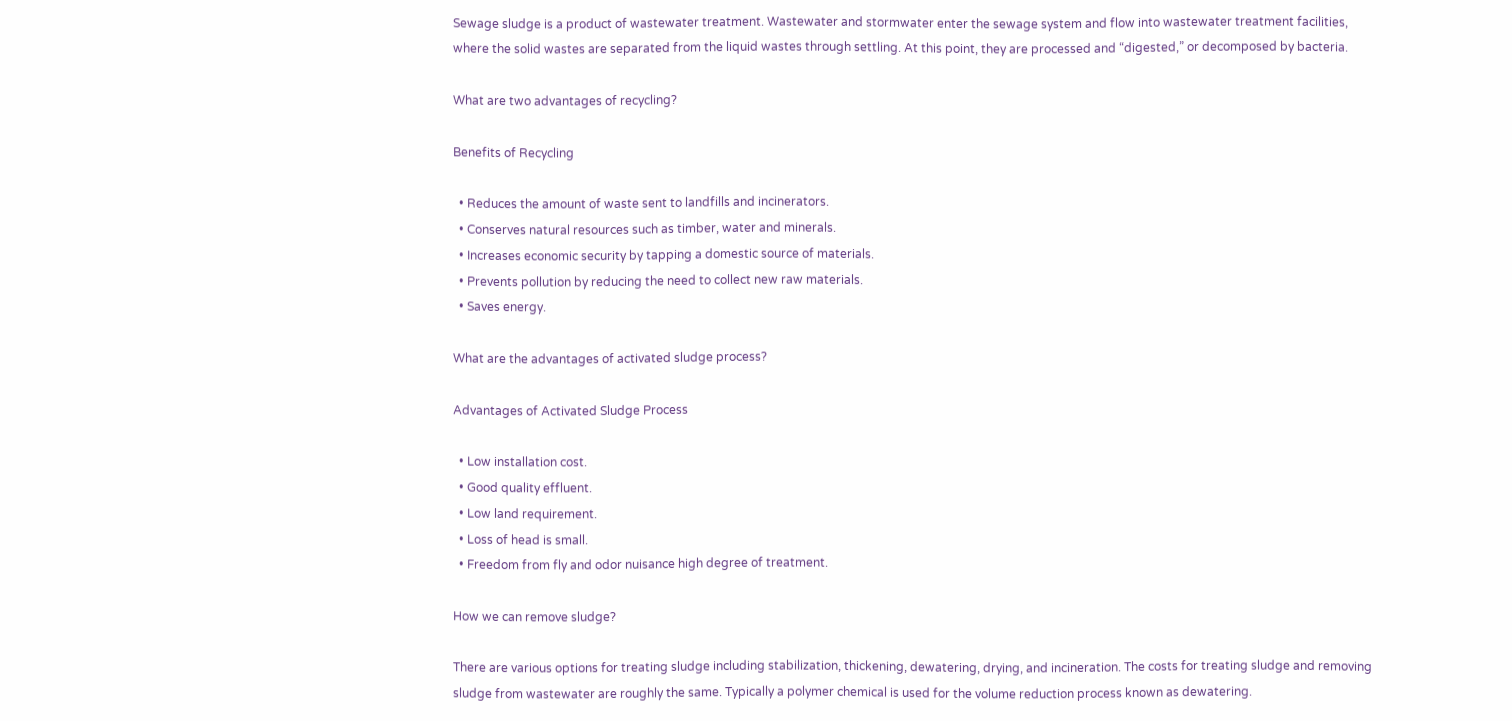Sewage sludge is a product of wastewater treatment. Wastewater and stormwater enter the sewage system and flow into wastewater treatment facilities, where the solid wastes are separated from the liquid wastes through settling. At this point, they are processed and “digested,” or decomposed by bacteria.

What are two advantages of recycling?

Benefits of Recycling

  • Reduces the amount of waste sent to landfills and incinerators.
  • Conserves natural resources such as timber, water and minerals.
  • Increases economic security by tapping a domestic source of materials.
  • Prevents pollution by reducing the need to collect new raw materials.
  • Saves energy.

What are the advantages of activated sludge process?

Advantages of Activated Sludge Process

  • Low installation cost.
  • Good quality effluent.
  • Low land requirement.
  • Loss of head is small.
  • Freedom from fly and odor nuisance high degree of treatment.

How we can remove sludge?

There are various options for treating sludge including stabilization, thickening, dewatering, drying, and incineration. The costs for treating sludge and removing sludge from wastewater are roughly the same. Typically a polymer chemical is used for the volume reduction process known as dewatering.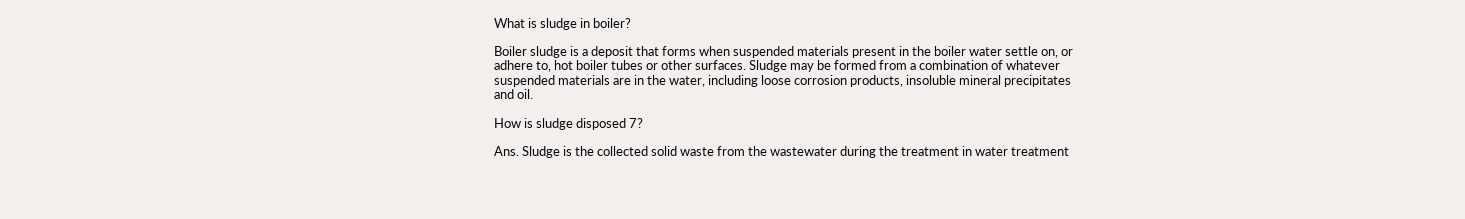What is sludge in boiler?

Boiler sludge is a deposit that forms when suspended materials present in the boiler water settle on, or adhere to, hot boiler tubes or other surfaces. Sludge may be formed from a combination of whatever suspended materials are in the water, including loose corrosion products, insoluble mineral precipitates and oil.

How is sludge disposed 7?

Ans. Sludge is the collected solid waste from the wastewater during the treatment in water treatment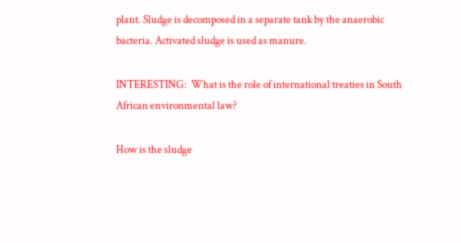plant. Sludge is decomposed in a separate tank by the anaerobic bacteria. Activated sludge is used as manure.

INTERESTING:  What is the role of international treaties in South African environmental law?

How is the sludge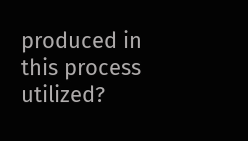produced in this process utilized?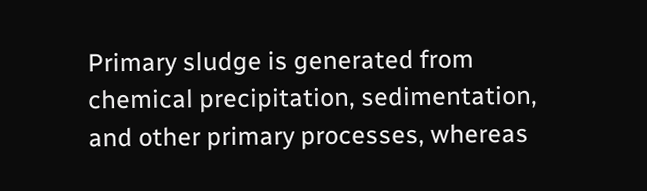Primary sludge is generated from chemical precipitation, sedimentation, and other primary processes, whereas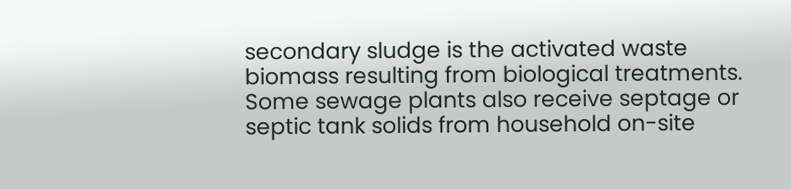secondary sludge is the activated waste biomass resulting from biological treatments. Some sewage plants also receive septage or septic tank solids from household on-site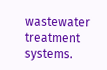wastewater treatment systems.